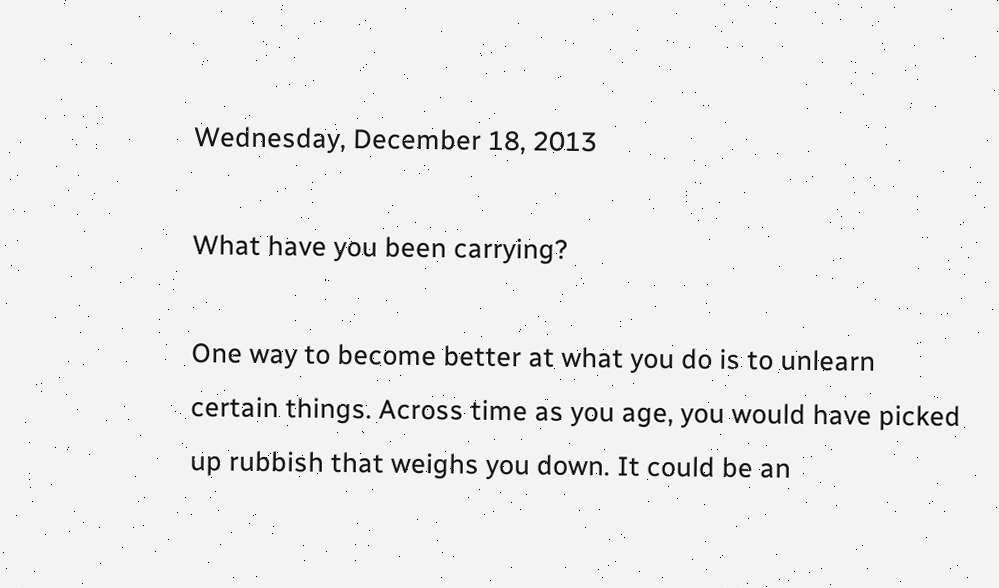Wednesday, December 18, 2013

What have you been carrying?

One way to become better at what you do is to unlearn certain things. Across time as you age, you would have picked up rubbish that weighs you down. It could be an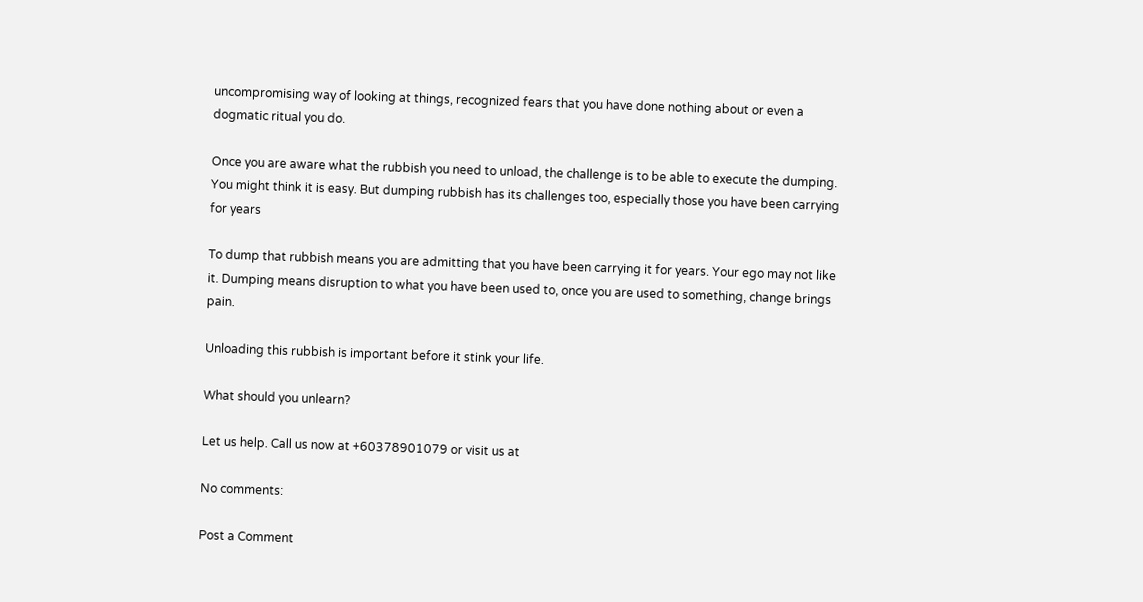uncompromising way of looking at things, recognized fears that you have done nothing about or even a dogmatic ritual you do.

Once you are aware what the rubbish you need to unload, the challenge is to be able to execute the dumping. You might think it is easy. But dumping rubbish has its challenges too, especially those you have been carrying for years

To dump that rubbish means you are admitting that you have been carrying it for years. Your ego may not like it. Dumping means disruption to what you have been used to, once you are used to something, change brings pain.

Unloading this rubbish is important before it stink your life.

What should you unlearn?

Let us help. Call us now at +60378901079 or visit us at

No comments:

Post a Comment